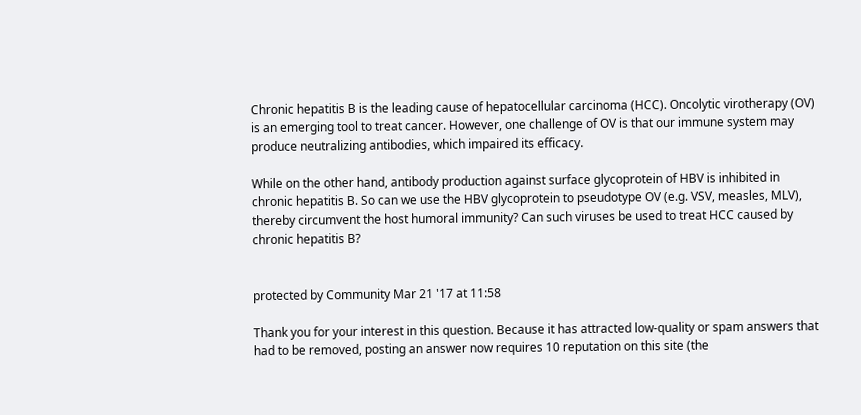Chronic hepatitis B is the leading cause of hepatocellular carcinoma (HCC). Oncolytic virotherapy (OV) is an emerging tool to treat cancer. However, one challenge of OV is that our immune system may produce neutralizing antibodies, which impaired its efficacy.

While on the other hand, antibody production against surface glycoprotein of HBV is inhibited in chronic hepatitis B. So can we use the HBV glycoprotein to pseudotype OV (e.g. VSV, measles, MLV), thereby circumvent the host humoral immunity? Can such viruses be used to treat HCC caused by chronic hepatitis B?


protected by Community Mar 21 '17 at 11:58

Thank you for your interest in this question. Because it has attracted low-quality or spam answers that had to be removed, posting an answer now requires 10 reputation on this site (the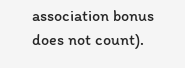association bonus does not count).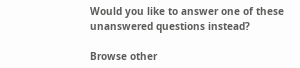Would you like to answer one of these unanswered questions instead?

Browse other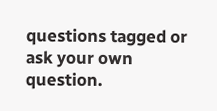questions tagged or ask your own question.